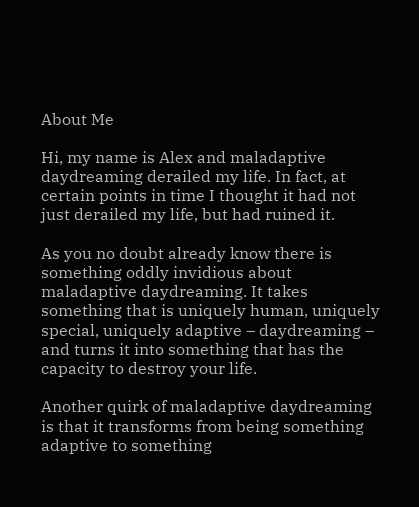About Me

Hi, my name is Alex and maladaptive daydreaming derailed my life. In fact, at certain points in time I thought it had not just derailed my life, but had ruined it.

As you no doubt already know there is something oddly invidious about maladaptive daydreaming. It takes something that is uniquely human, uniquely special, uniquely adaptive – daydreaming – and turns it into something that has the capacity to destroy your life.

Another quirk of maladaptive daydreaming is that it transforms from being something adaptive to something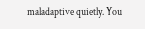maladaptive quietly. You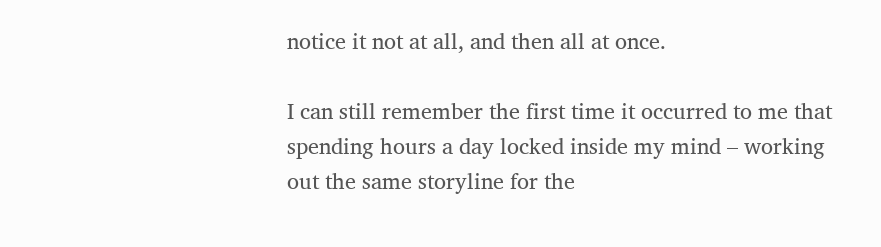notice it not at all, and then all at once.

I can still remember the first time it occurred to me that spending hours a day locked inside my mind – working out the same storyline for the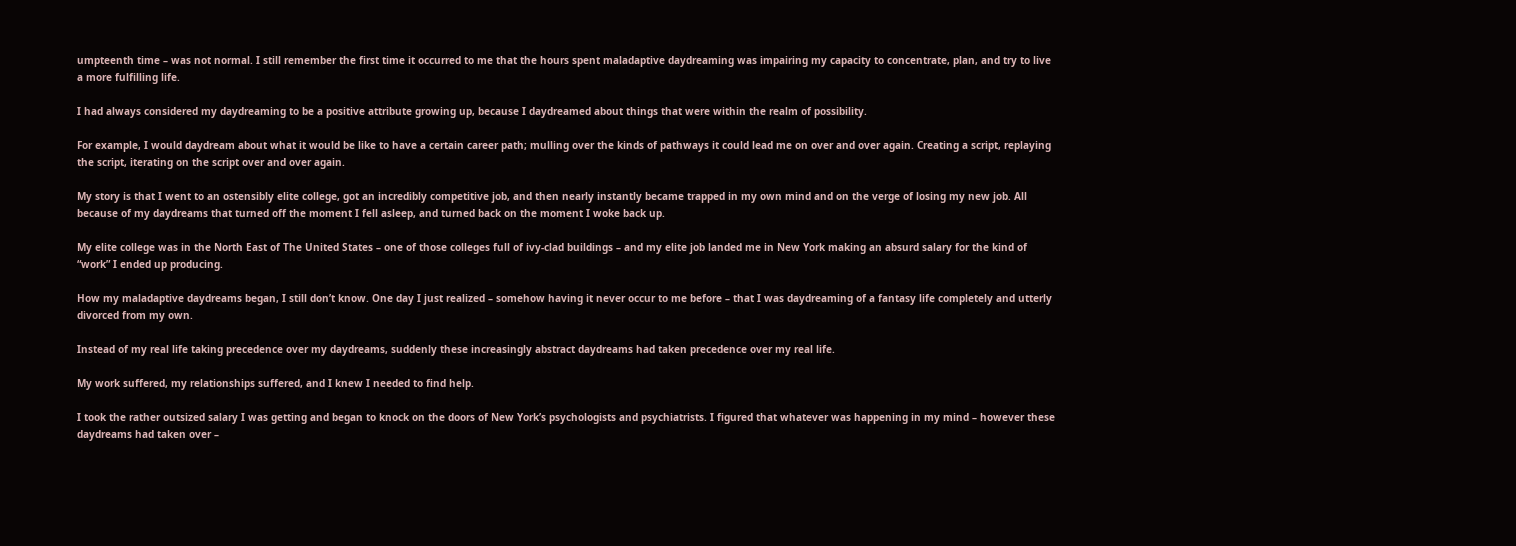umpteenth time – was not normal. I still remember the first time it occurred to me that the hours spent maladaptive daydreaming was impairing my capacity to concentrate, plan, and try to live a more fulfilling life.

I had always considered my daydreaming to be a positive attribute growing up, because I daydreamed about things that were within the realm of possibility.

For example, I would daydream about what it would be like to have a certain career path; mulling over the kinds of pathways it could lead me on over and over again. Creating a script, replaying the script, iterating on the script over and over again.

My story is that I went to an ostensibly elite college, got an incredibly competitive job, and then nearly instantly became trapped in my own mind and on the verge of losing my new job. All because of my daydreams that turned off the moment I fell asleep, and turned back on the moment I woke back up.

My elite college was in the North East of The United States – one of those colleges full of ivy-clad buildings – and my elite job landed me in New York making an absurd salary for the kind of “work” I ended up producing.

How my maladaptive daydreams began, I still don’t know. One day I just realized – somehow having it never occur to me before – that I was daydreaming of a fantasy life completely and utterly divorced from my own.

Instead of my real life taking precedence over my daydreams, suddenly these increasingly abstract daydreams had taken precedence over my real life.

My work suffered, my relationships suffered, and I knew I needed to find help.

I took the rather outsized salary I was getting and began to knock on the doors of New York’s psychologists and psychiatrists. I figured that whatever was happening in my mind – however these daydreams had taken over –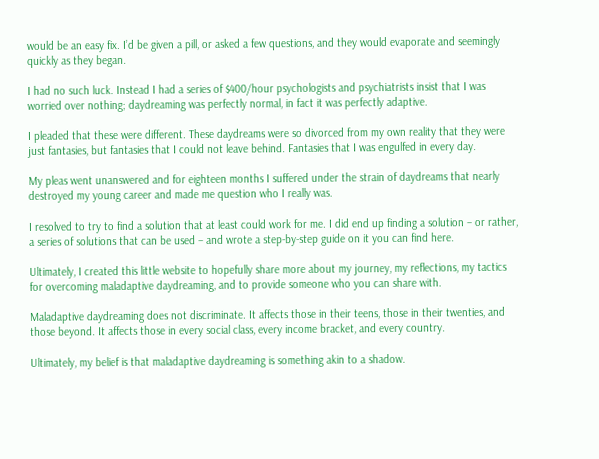would be an easy fix. I’d be given a pill, or asked a few questions, and they would evaporate and seemingly quickly as they began.

I had no such luck. Instead I had a series of $400/hour psychologists and psychiatrists insist that I was worried over nothing; daydreaming was perfectly normal, in fact it was perfectly adaptive.

I pleaded that these were different. These daydreams were so divorced from my own reality that they were just fantasies, but fantasies that I could not leave behind. Fantasies that I was engulfed in every day.

My pleas went unanswered and for eighteen months I suffered under the strain of daydreams that nearly destroyed my young career and made me question who I really was.

I resolved to try to find a solution that at least could work for me. I did end up finding a solution – or rather, a series of solutions that can be used – and wrote a step-by-step guide on it you can find here.

Ultimately, I created this little website to hopefully share more about my journey, my reflections, my tactics for overcoming maladaptive daydreaming, and to provide someone who you can share with.

Maladaptive daydreaming does not discriminate. It affects those in their teens, those in their twenties, and those beyond. It affects those in every social class, every income bracket, and every country.

Ultimately, my belief is that maladaptive daydreaming is something akin to a shadow.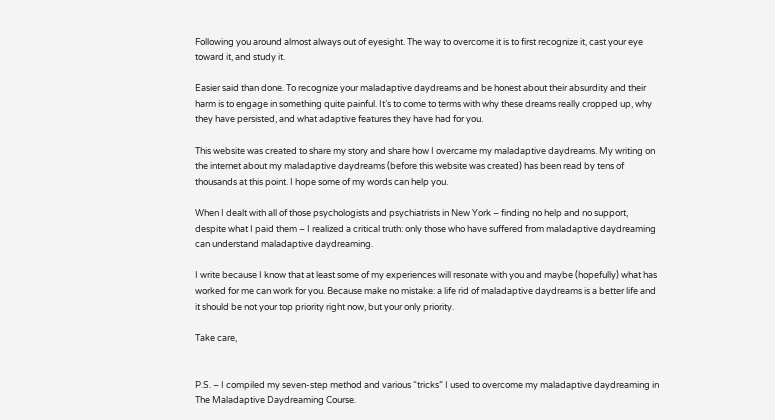Following you around almost always out of eyesight. The way to overcome it is to first recognize it, cast your eye toward it, and study it.

Easier said than done. To recognize your maladaptive daydreams and be honest about their absurdity and their harm is to engage in something quite painful. It’s to come to terms with why these dreams really cropped up, why they have persisted, and what adaptive features they have had for you.

This website was created to share my story and share how I overcame my maladaptive daydreams. My writing on the internet about my maladaptive daydreams (before this website was created) has been read by tens of thousands at this point. I hope some of my words can help you.

When I dealt with all of those psychologists and psychiatrists in New York – finding no help and no support, despite what I paid them – I realized a critical truth: only those who have suffered from maladaptive daydreaming can understand maladaptive daydreaming.

I write because I know that at least some of my experiences will resonate with you and maybe (hopefully) what has worked for me can work for you. Because make no mistake: a life rid of maladaptive daydreams is a better life and it should be not your top priority right now, but your only priority.

Take care,


P.S. – I compiled my seven-step method and various “tricks” I used to overcome my maladaptive daydreaming in The Maladaptive Daydreaming Course.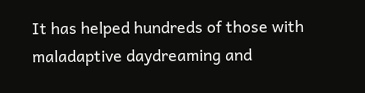It has helped hundreds of those with maladaptive daydreaming and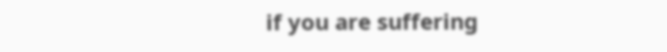if you are suffering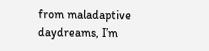from maladaptive daydreams, I’m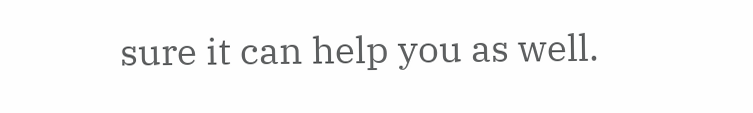sure it can help you as well.